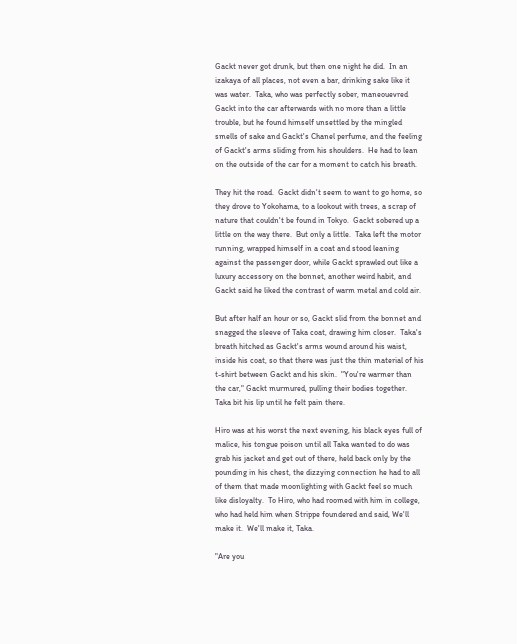Gackt never got drunk, but then one night he did.  In an izakaya of all places, not even a bar, drinking sake like it was water.  Taka, who was perfectly sober, maneouevred Gackt into the car afterwards with no more than a little trouble, but he found himself unsettled by the mingled smells of sake and Gackt's Chanel perfume, and the feeling of Gackt's arms sliding from his shoulders.  He had to lean on the outside of the car for a moment to catch his breath.

They hit the road.  Gackt didn't seem to want to go home, so they drove to Yokohama, to a lookout with trees, a scrap of nature that couldn't be found in Tokyo.  Gackt sobered up a little on the way there.  But only a little.  Taka left the motor running, wrapped himself in a coat and stood leaning against the passenger door, while Gackt sprawled out like a luxury accessory on the bonnet, another weird habit, and Gackt said he liked the contrast of warm metal and cold air.

But after half an hour or so, Gackt slid from the bonnet and snagged the sleeve of Taka coat, drawing him closer.  Taka's breath hitched as Gackt's arms wound around his waist, inside his coat, so that there was just the thin material of his t-shirt between Gackt and his skin.  "You're warmer than the car," Gackt murmured, pulling their bodies together.  Taka bit his lip until he felt pain there.

Hiro was at his worst the next evening, his black eyes full of malice, his tongue poison until all Taka wanted to do was grab his jacket and get out of there, held back only by the pounding in his chest, the dizzying connection he had to all of them that made moonlighting with Gackt feel so much like disloyalty.  To Hiro, who had roomed with him in college, who had held him when Strippe foundered and said, We'll make it.  We'll make it, Taka.

"Are you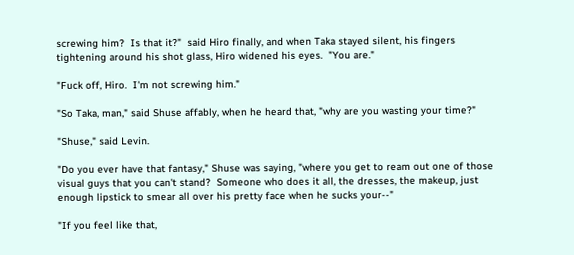screwing him?  Is that it?"  said Hiro finally, and when Taka stayed silent, his fingers tightening around his shot glass, Hiro widened his eyes.  "You are."

"Fuck off, Hiro.  I'm not screwing him."

"So Taka, man," said Shuse affably, when he heard that, "why are you wasting your time?"

"Shuse," said Levin.

"Do you ever have that fantasy," Shuse was saying, "where you get to ream out one of those visual guys that you can't stand?  Someone who does it all, the dresses, the makeup, just enough lipstick to smear all over his pretty face when he sucks your--"

"If you feel like that,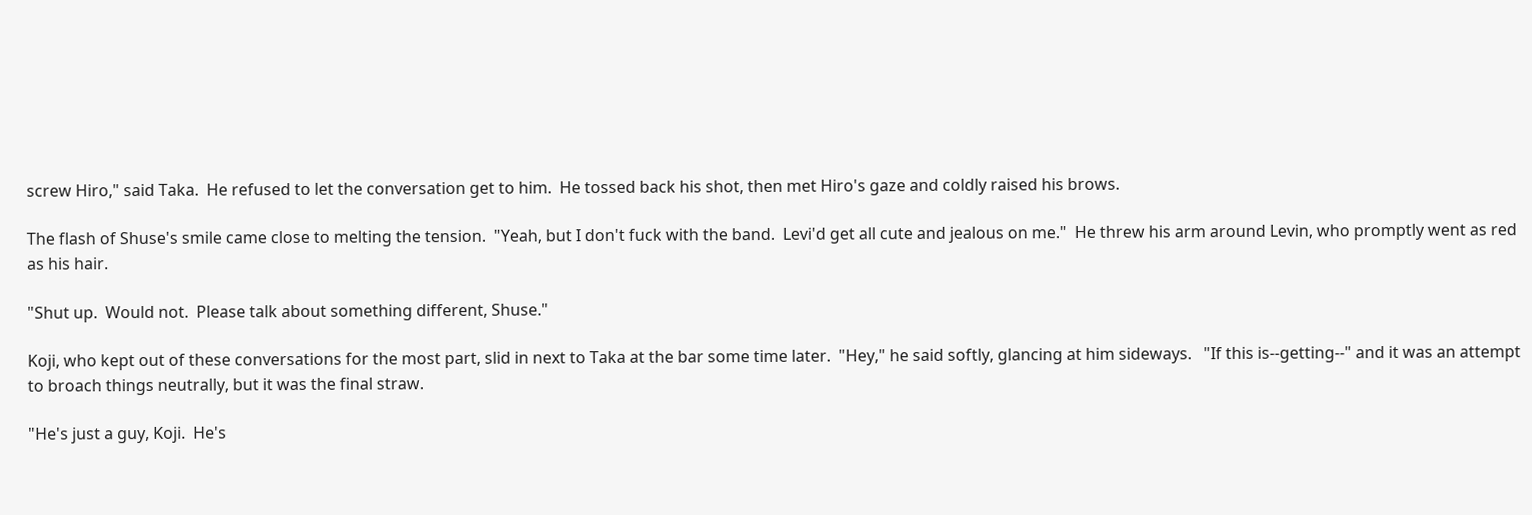screw Hiro," said Taka.  He refused to let the conversation get to him.  He tossed back his shot, then met Hiro's gaze and coldly raised his brows.

The flash of Shuse's smile came close to melting the tension.  "Yeah, but I don't fuck with the band.  Levi'd get all cute and jealous on me."  He threw his arm around Levin, who promptly went as red as his hair.

"Shut up.  Would not.  Please talk about something different, Shuse."

Koji, who kept out of these conversations for the most part, slid in next to Taka at the bar some time later.  "Hey," he said softly, glancing at him sideways.   "If this is--getting--" and it was an attempt to broach things neutrally, but it was the final straw.

"He's just a guy, Koji.  He's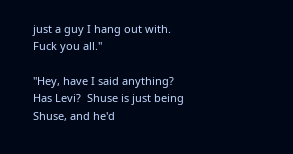just a guy I hang out with.  Fuck you all."

"Hey, have I said anything?  Has Levi?  Shuse is just being Shuse, and he'd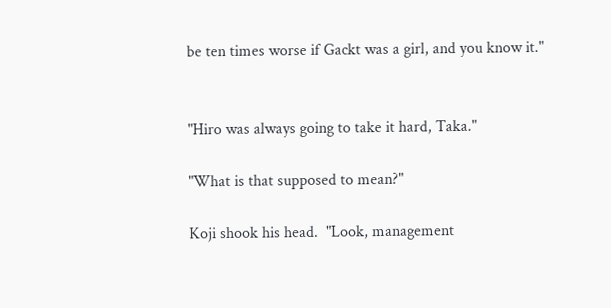be ten times worse if Gackt was a girl, and you know it."


"Hiro was always going to take it hard, Taka."

"What is that supposed to mean?"

Koji shook his head.  "Look, management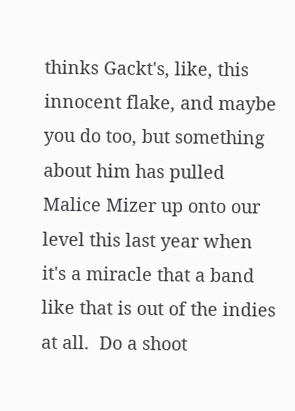thinks Gackt's, like, this innocent flake, and maybe you do too, but something about him has pulled Malice Mizer up onto our level this last year when it's a miracle that a band like that is out of the indies at all.  Do a shoot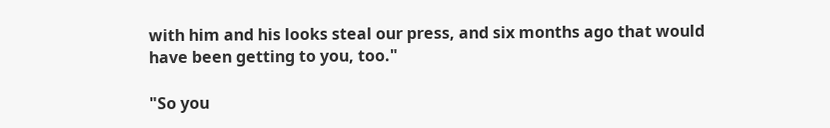with him and his looks steal our press, and six months ago that would have been getting to you, too."

"So you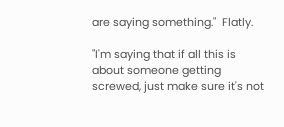are saying something."  Flatly.

"I'm saying that if all this is about someone getting screwed, just make sure it's not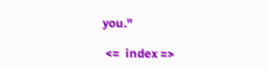you."

 <=  index =>